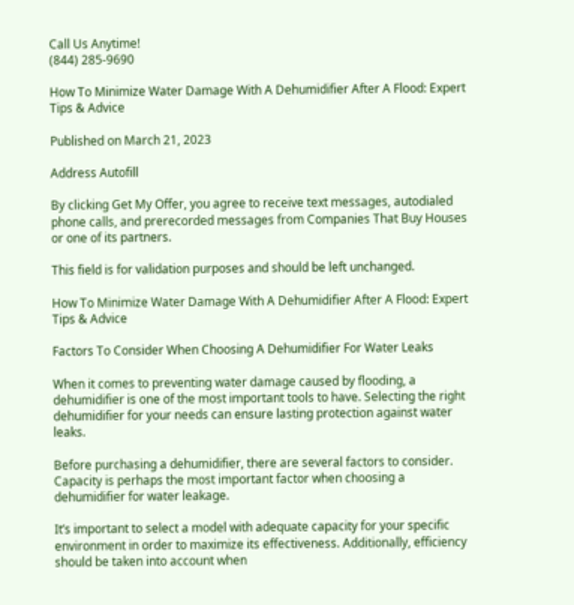Call Us Anytime!
(844) 285-9690

How To Minimize Water Damage With A Dehumidifier After A Flood: Expert Tips & Advice

Published on March 21, 2023

Address Autofill

By clicking Get My Offer, you agree to receive text messages, autodialed phone calls, and prerecorded messages from Companies That Buy Houses or one of its partners.

This field is for validation purposes and should be left unchanged.

How To Minimize Water Damage With A Dehumidifier After A Flood: Expert Tips & Advice

Factors To Consider When Choosing A Dehumidifier For Water Leaks

When it comes to preventing water damage caused by flooding, a dehumidifier is one of the most important tools to have. Selecting the right dehumidifier for your needs can ensure lasting protection against water leaks.

Before purchasing a dehumidifier, there are several factors to consider. Capacity is perhaps the most important factor when choosing a dehumidifier for water leakage.

It’s important to select a model with adequate capacity for your specific environment in order to maximize its effectiveness. Additionally, efficiency should be taken into account when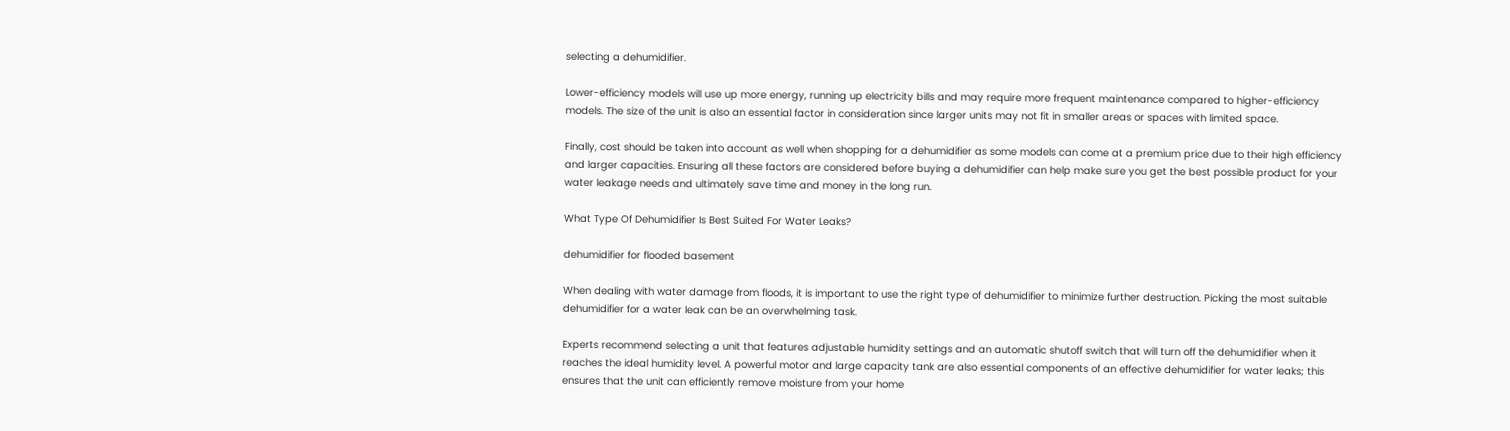selecting a dehumidifier.

Lower-efficiency models will use up more energy, running up electricity bills and may require more frequent maintenance compared to higher-efficiency models. The size of the unit is also an essential factor in consideration since larger units may not fit in smaller areas or spaces with limited space.

Finally, cost should be taken into account as well when shopping for a dehumidifier as some models can come at a premium price due to their high efficiency and larger capacities. Ensuring all these factors are considered before buying a dehumidifier can help make sure you get the best possible product for your water leakage needs and ultimately save time and money in the long run.

What Type Of Dehumidifier Is Best Suited For Water Leaks?

dehumidifier for flooded basement

When dealing with water damage from floods, it is important to use the right type of dehumidifier to minimize further destruction. Picking the most suitable dehumidifier for a water leak can be an overwhelming task.

Experts recommend selecting a unit that features adjustable humidity settings and an automatic shutoff switch that will turn off the dehumidifier when it reaches the ideal humidity level. A powerful motor and large capacity tank are also essential components of an effective dehumidifier for water leaks; this ensures that the unit can efficiently remove moisture from your home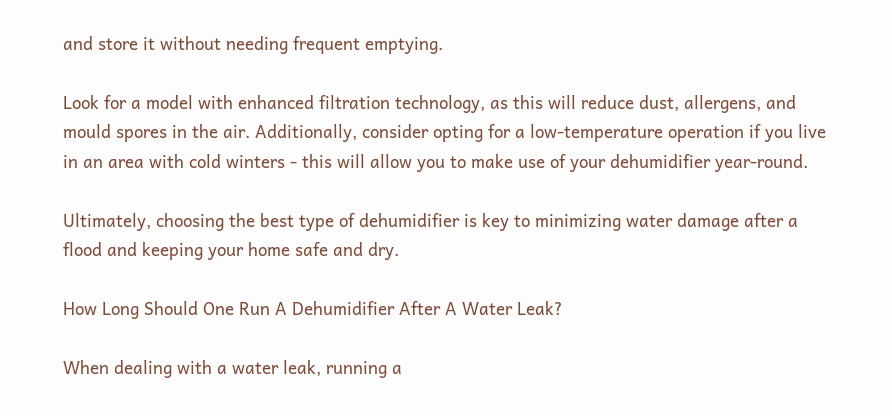and store it without needing frequent emptying.

Look for a model with enhanced filtration technology, as this will reduce dust, allergens, and mould spores in the air. Additionally, consider opting for a low-temperature operation if you live in an area with cold winters - this will allow you to make use of your dehumidifier year-round.

Ultimately, choosing the best type of dehumidifier is key to minimizing water damage after a flood and keeping your home safe and dry.

How Long Should One Run A Dehumidifier After A Water Leak?

When dealing with a water leak, running a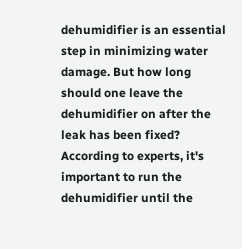dehumidifier is an essential step in minimizing water damage. But how long should one leave the dehumidifier on after the leak has been fixed? According to experts, it's important to run the dehumidifier until the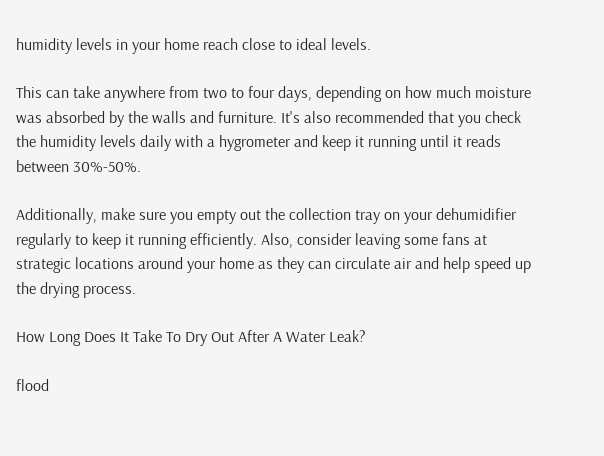humidity levels in your home reach close to ideal levels.

This can take anywhere from two to four days, depending on how much moisture was absorbed by the walls and furniture. It's also recommended that you check the humidity levels daily with a hygrometer and keep it running until it reads between 30%-50%.

Additionally, make sure you empty out the collection tray on your dehumidifier regularly to keep it running efficiently. Also, consider leaving some fans at strategic locations around your home as they can circulate air and help speed up the drying process.

How Long Does It Take To Dry Out After A Water Leak?

flood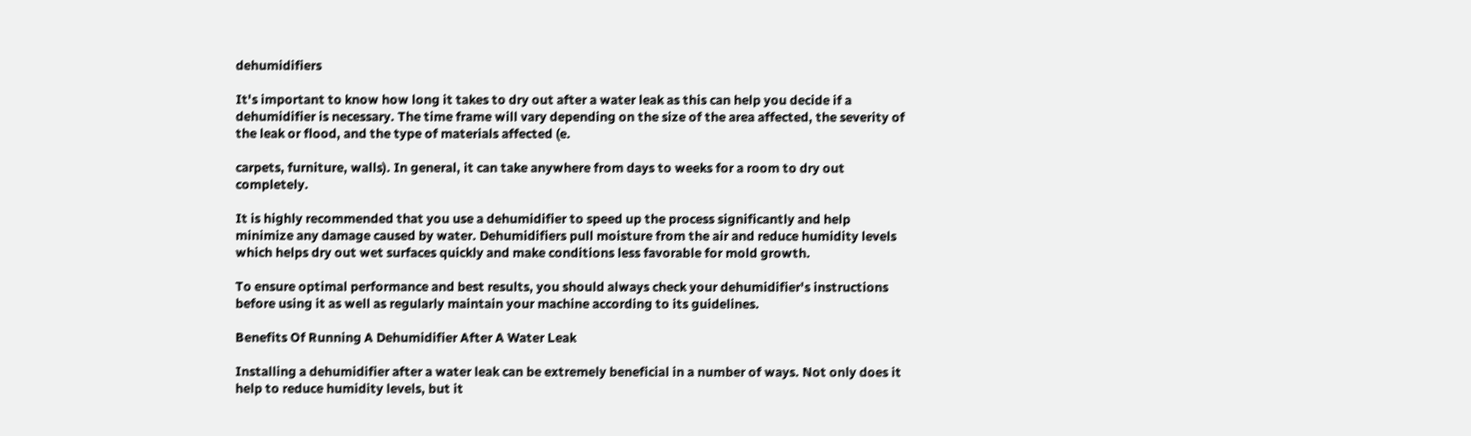dehumidifiers

It's important to know how long it takes to dry out after a water leak as this can help you decide if a dehumidifier is necessary. The time frame will vary depending on the size of the area affected, the severity of the leak or flood, and the type of materials affected (e.

carpets, furniture, walls). In general, it can take anywhere from days to weeks for a room to dry out completely.

It is highly recommended that you use a dehumidifier to speed up the process significantly and help minimize any damage caused by water. Dehumidifiers pull moisture from the air and reduce humidity levels which helps dry out wet surfaces quickly and make conditions less favorable for mold growth.

To ensure optimal performance and best results, you should always check your dehumidifier's instructions before using it as well as regularly maintain your machine according to its guidelines.

Benefits Of Running A Dehumidifier After A Water Leak

Installing a dehumidifier after a water leak can be extremely beneficial in a number of ways. Not only does it help to reduce humidity levels, but it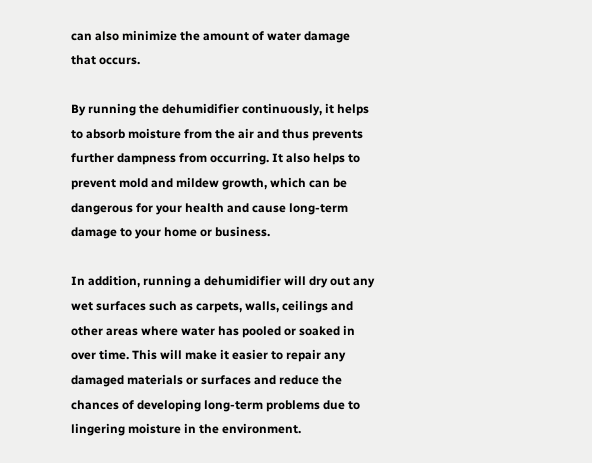can also minimize the amount of water damage that occurs.

By running the dehumidifier continuously, it helps to absorb moisture from the air and thus prevents further dampness from occurring. It also helps to prevent mold and mildew growth, which can be dangerous for your health and cause long-term damage to your home or business.

In addition, running a dehumidifier will dry out any wet surfaces such as carpets, walls, ceilings and other areas where water has pooled or soaked in over time. This will make it easier to repair any damaged materials or surfaces and reduce the chances of developing long-term problems due to lingering moisture in the environment.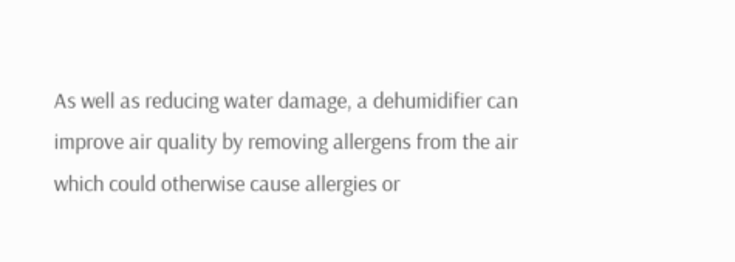As well as reducing water damage, a dehumidifier can improve air quality by removing allergens from the air which could otherwise cause allergies or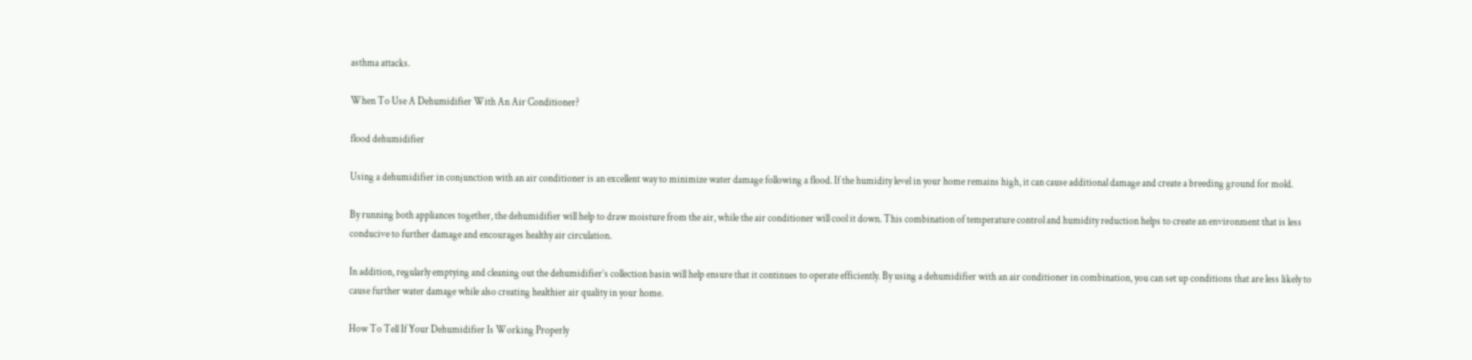asthma attacks.

When To Use A Dehumidifier With An Air Conditioner?

flood dehumidifier

Using a dehumidifier in conjunction with an air conditioner is an excellent way to minimize water damage following a flood. If the humidity level in your home remains high, it can cause additional damage and create a breeding ground for mold.

By running both appliances together, the dehumidifier will help to draw moisture from the air, while the air conditioner will cool it down. This combination of temperature control and humidity reduction helps to create an environment that is less conducive to further damage and encourages healthy air circulation.

In addition, regularly emptying and cleaning out the dehumidifier’s collection basin will help ensure that it continues to operate efficiently. By using a dehumidifier with an air conditioner in combination, you can set up conditions that are less likely to cause further water damage while also creating healthier air quality in your home.

How To Tell If Your Dehumidifier Is Working Properly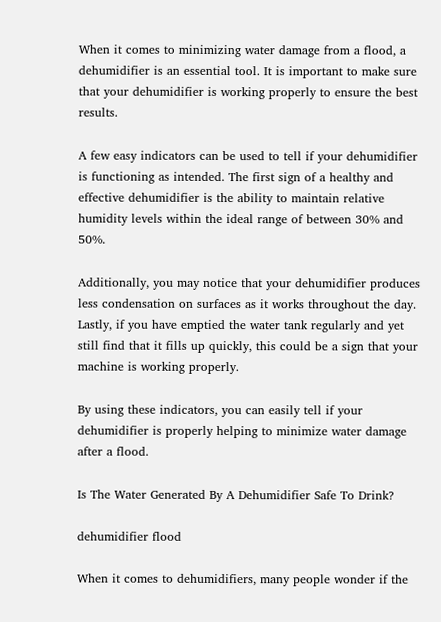When it comes to minimizing water damage from a flood, a dehumidifier is an essential tool. It is important to make sure that your dehumidifier is working properly to ensure the best results.

A few easy indicators can be used to tell if your dehumidifier is functioning as intended. The first sign of a healthy and effective dehumidifier is the ability to maintain relative humidity levels within the ideal range of between 30% and 50%.

Additionally, you may notice that your dehumidifier produces less condensation on surfaces as it works throughout the day. Lastly, if you have emptied the water tank regularly and yet still find that it fills up quickly, this could be a sign that your machine is working properly.

By using these indicators, you can easily tell if your dehumidifier is properly helping to minimize water damage after a flood.

Is The Water Generated By A Dehumidifier Safe To Drink?

dehumidifier flood

When it comes to dehumidifiers, many people wonder if the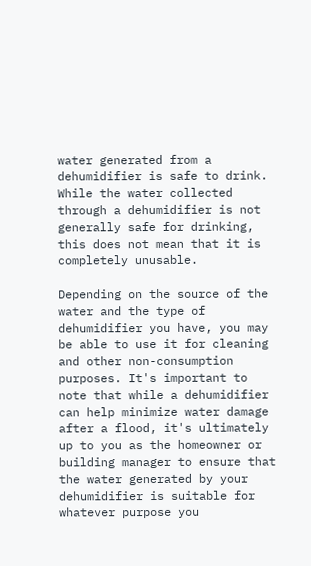water generated from a dehumidifier is safe to drink. While the water collected through a dehumidifier is not generally safe for drinking, this does not mean that it is completely unusable.

Depending on the source of the water and the type of dehumidifier you have, you may be able to use it for cleaning and other non-consumption purposes. It's important to note that while a dehumidifier can help minimize water damage after a flood, it's ultimately up to you as the homeowner or building manager to ensure that the water generated by your dehumidifier is suitable for whatever purpose you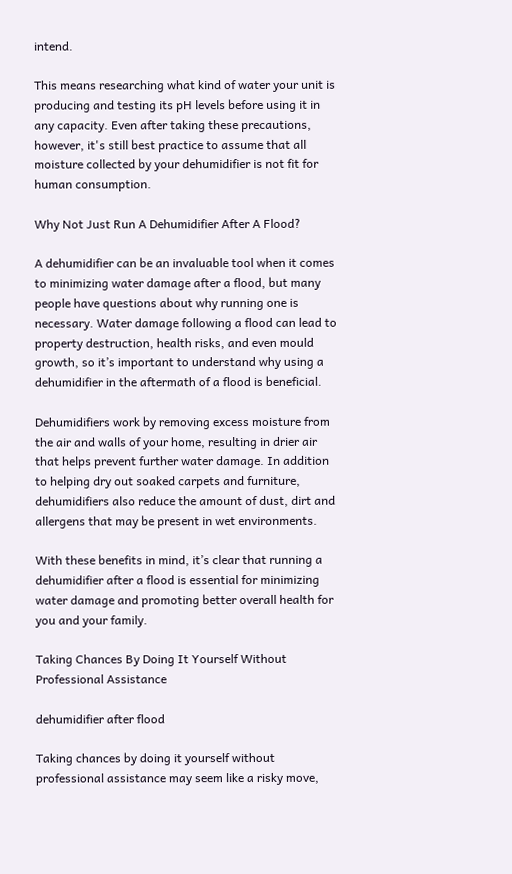intend.

This means researching what kind of water your unit is producing and testing its pH levels before using it in any capacity. Even after taking these precautions, however, it's still best practice to assume that all moisture collected by your dehumidifier is not fit for human consumption.

Why Not Just Run A Dehumidifier After A Flood?

A dehumidifier can be an invaluable tool when it comes to minimizing water damage after a flood, but many people have questions about why running one is necessary. Water damage following a flood can lead to property destruction, health risks, and even mould growth, so it’s important to understand why using a dehumidifier in the aftermath of a flood is beneficial.

Dehumidifiers work by removing excess moisture from the air and walls of your home, resulting in drier air that helps prevent further water damage. In addition to helping dry out soaked carpets and furniture, dehumidifiers also reduce the amount of dust, dirt and allergens that may be present in wet environments.

With these benefits in mind, it’s clear that running a dehumidifier after a flood is essential for minimizing water damage and promoting better overall health for you and your family.

Taking Chances By Doing It Yourself Without Professional Assistance

dehumidifier after flood

Taking chances by doing it yourself without professional assistance may seem like a risky move,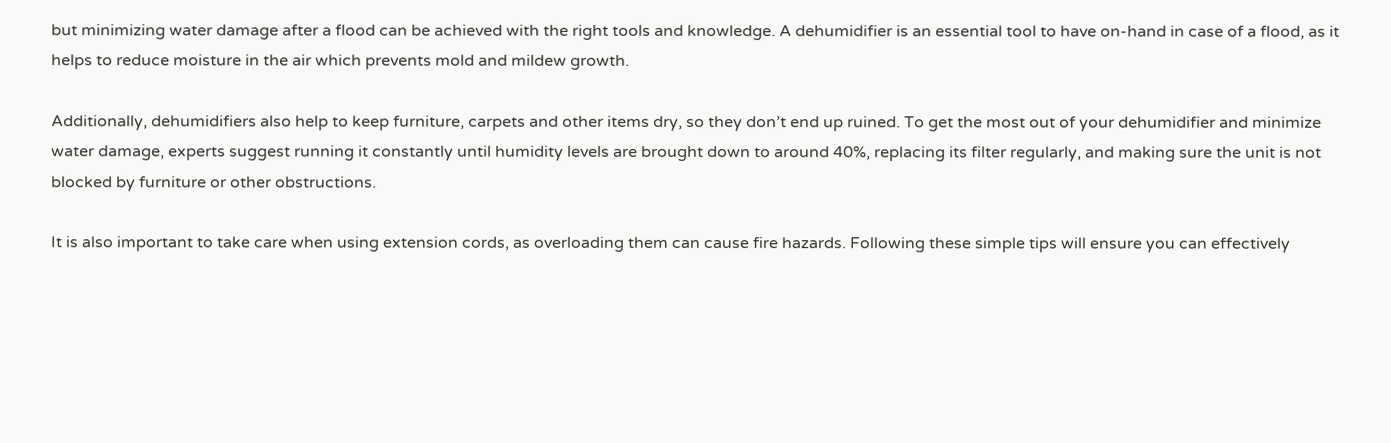but minimizing water damage after a flood can be achieved with the right tools and knowledge. A dehumidifier is an essential tool to have on-hand in case of a flood, as it helps to reduce moisture in the air which prevents mold and mildew growth.

Additionally, dehumidifiers also help to keep furniture, carpets and other items dry, so they don’t end up ruined. To get the most out of your dehumidifier and minimize water damage, experts suggest running it constantly until humidity levels are brought down to around 40%, replacing its filter regularly, and making sure the unit is not blocked by furniture or other obstructions.

It is also important to take care when using extension cords, as overloading them can cause fire hazards. Following these simple tips will ensure you can effectively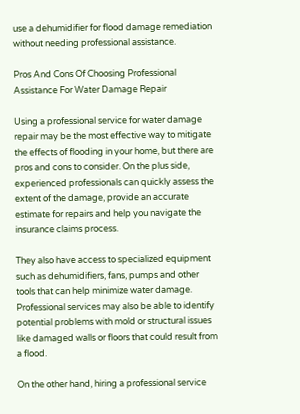use a dehumidifier for flood damage remediation without needing professional assistance.

Pros And Cons Of Choosing Professional Assistance For Water Damage Repair

Using a professional service for water damage repair may be the most effective way to mitigate the effects of flooding in your home, but there are pros and cons to consider. On the plus side, experienced professionals can quickly assess the extent of the damage, provide an accurate estimate for repairs and help you navigate the insurance claims process.

They also have access to specialized equipment such as dehumidifiers, fans, pumps and other tools that can help minimize water damage. Professional services may also be able to identify potential problems with mold or structural issues like damaged walls or floors that could result from a flood.

On the other hand, hiring a professional service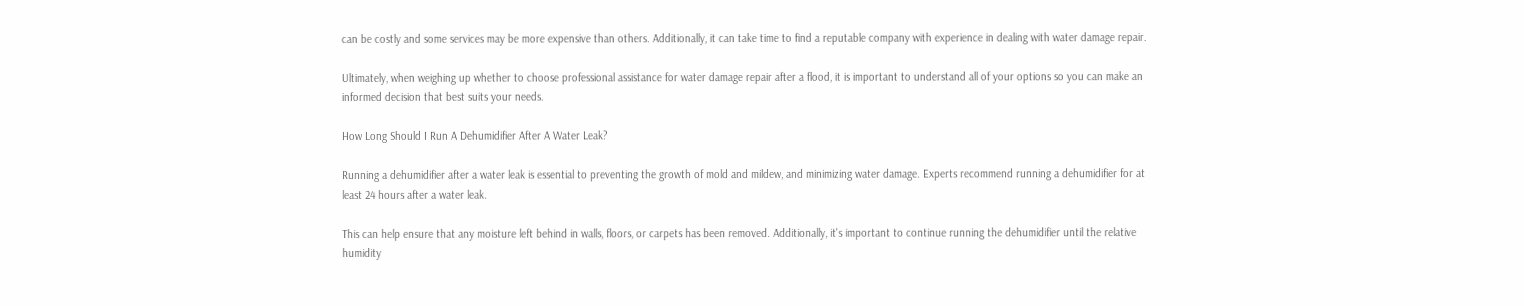can be costly and some services may be more expensive than others. Additionally, it can take time to find a reputable company with experience in dealing with water damage repair.

Ultimately, when weighing up whether to choose professional assistance for water damage repair after a flood, it is important to understand all of your options so you can make an informed decision that best suits your needs.

How Long Should I Run A Dehumidifier After A Water Leak?

Running a dehumidifier after a water leak is essential to preventing the growth of mold and mildew, and minimizing water damage. Experts recommend running a dehumidifier for at least 24 hours after a water leak.

This can help ensure that any moisture left behind in walls, floors, or carpets has been removed. Additionally, it's important to continue running the dehumidifier until the relative humidity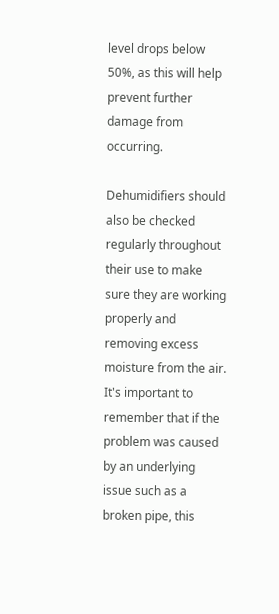level drops below 50%, as this will help prevent further damage from occurring.

Dehumidifiers should also be checked regularly throughout their use to make sure they are working properly and removing excess moisture from the air. It's important to remember that if the problem was caused by an underlying issue such as a broken pipe, this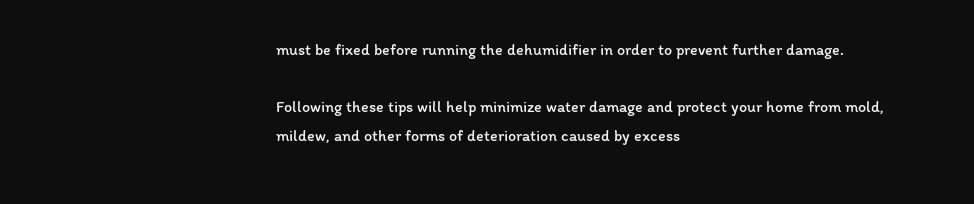must be fixed before running the dehumidifier in order to prevent further damage.

Following these tips will help minimize water damage and protect your home from mold, mildew, and other forms of deterioration caused by excess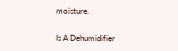moisture.

Is A Dehumidifier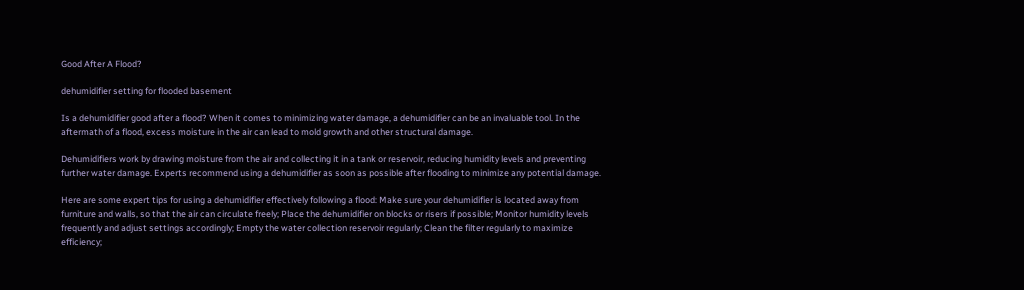Good After A Flood?

dehumidifier setting for flooded basement

Is a dehumidifier good after a flood? When it comes to minimizing water damage, a dehumidifier can be an invaluable tool. In the aftermath of a flood, excess moisture in the air can lead to mold growth and other structural damage.

Dehumidifiers work by drawing moisture from the air and collecting it in a tank or reservoir, reducing humidity levels and preventing further water damage. Experts recommend using a dehumidifier as soon as possible after flooding to minimize any potential damage.

Here are some expert tips for using a dehumidifier effectively following a flood: Make sure your dehumidifier is located away from furniture and walls, so that the air can circulate freely; Place the dehumidifier on blocks or risers if possible; Monitor humidity levels frequently and adjust settings accordingly; Empty the water collection reservoir regularly; Clean the filter regularly to maximize efficiency;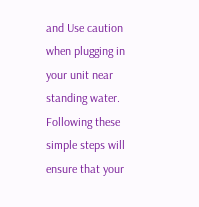and Use caution when plugging in your unit near standing water. Following these simple steps will ensure that your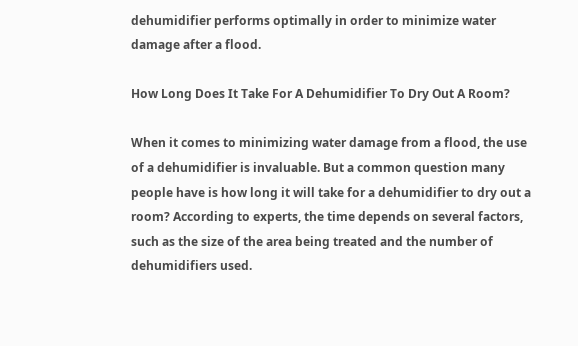dehumidifier performs optimally in order to minimize water damage after a flood.

How Long Does It Take For A Dehumidifier To Dry Out A Room?

When it comes to minimizing water damage from a flood, the use of a dehumidifier is invaluable. But a common question many people have is how long it will take for a dehumidifier to dry out a room? According to experts, the time depends on several factors, such as the size of the area being treated and the number of dehumidifiers used.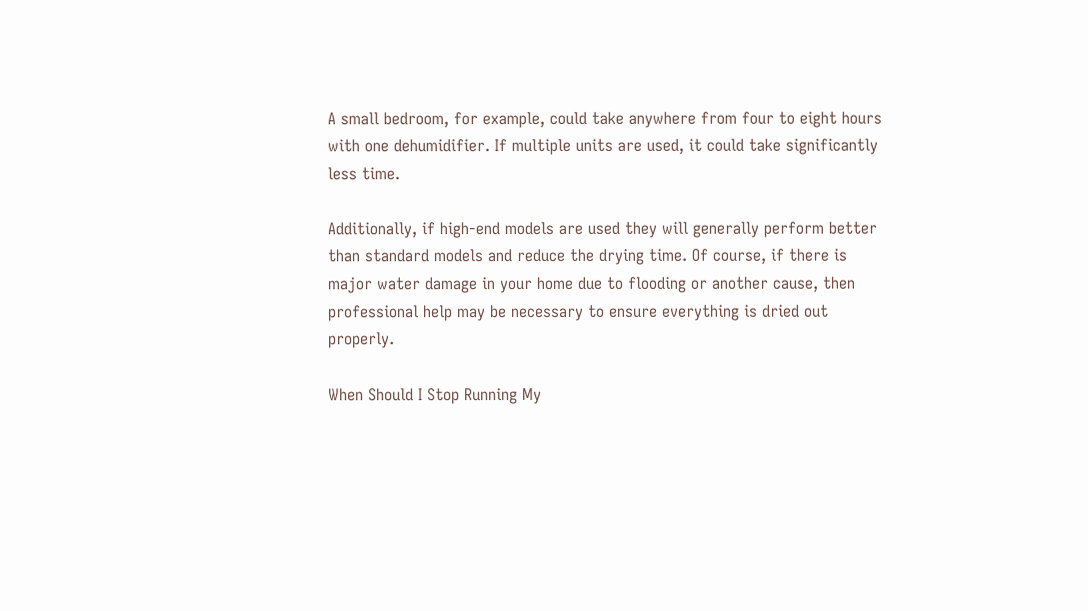A small bedroom, for example, could take anywhere from four to eight hours with one dehumidifier. If multiple units are used, it could take significantly less time.

Additionally, if high-end models are used they will generally perform better than standard models and reduce the drying time. Of course, if there is major water damage in your home due to flooding or another cause, then professional help may be necessary to ensure everything is dried out properly.

When Should I Stop Running My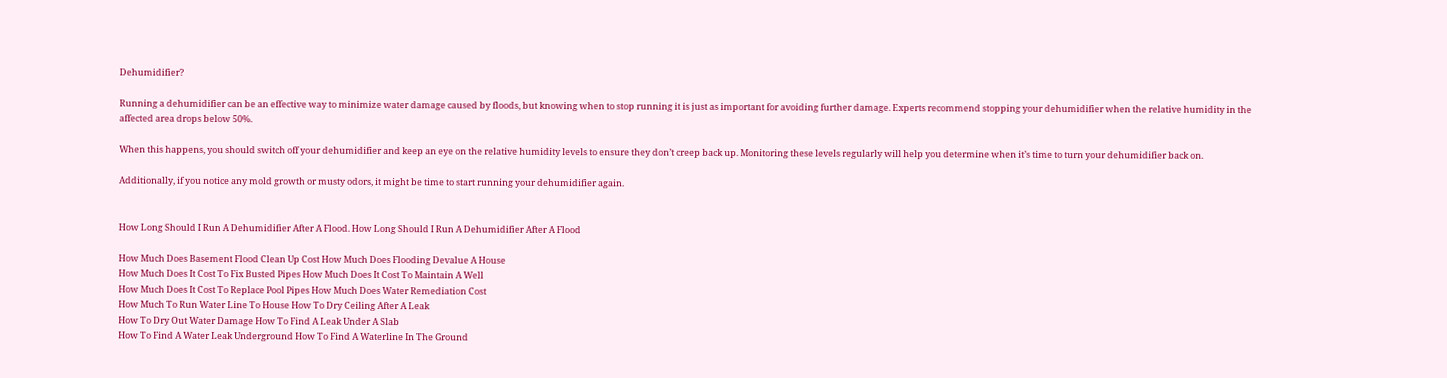Dehumidifier?

Running a dehumidifier can be an effective way to minimize water damage caused by floods, but knowing when to stop running it is just as important for avoiding further damage. Experts recommend stopping your dehumidifier when the relative humidity in the affected area drops below 50%.

When this happens, you should switch off your dehumidifier and keep an eye on the relative humidity levels to ensure they don’t creep back up. Monitoring these levels regularly will help you determine when it’s time to turn your dehumidifier back on.

Additionally, if you notice any mold growth or musty odors, it might be time to start running your dehumidifier again.


How Long Should I Run A Dehumidifier After A Flood. How Long Should I Run A Dehumidifier After A Flood

How Much Does Basement Flood Clean Up Cost How Much Does Flooding Devalue A House
How Much Does It Cost To Fix Busted Pipes How Much Does It Cost To Maintain A Well
How Much Does It Cost To Replace Pool Pipes How Much Does Water Remediation Cost
How Much To Run Water Line To House How To Dry Ceiling After A Leak
How To Dry Out Water Damage How To Find A Leak Under A Slab
How To Find A Water Leak Underground How To Find A Waterline In The Ground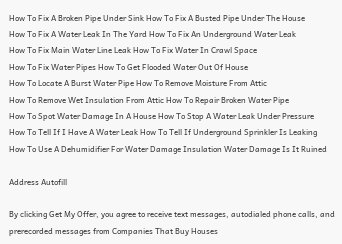How To Fix A Broken Pipe Under Sink How To Fix A Busted Pipe Under The House
How To Fix A Water Leak In The Yard How To Fix An Underground Water Leak
How To Fix Main Water Line Leak How To Fix Water In Crawl Space
How To Fix Water Pipes How To Get Flooded Water Out Of House
How To Locate A Burst Water Pipe How To Remove Moisture From Attic
How To Remove Wet Insulation From Attic How To Repair Broken Water Pipe
How To Spot Water Damage In A House How To Stop A Water Leak Under Pressure
How To Tell If I Have A Water Leak How To Tell If Underground Sprinkler Is Leaking
How To Use A Dehumidifier For Water Damage Insulation Water Damage Is It Ruined

Address Autofill

By clicking Get My Offer, you agree to receive text messages, autodialed phone calls, and prerecorded messages from Companies That Buy Houses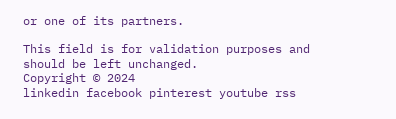or one of its partners.

This field is for validation purposes and should be left unchanged.
Copyright © 2024
linkedin facebook pinterest youtube rss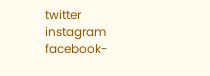twitter instagram facebook-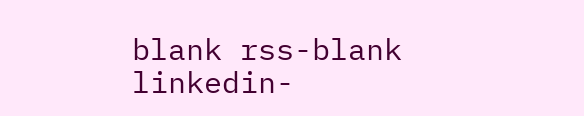blank rss-blank linkedin-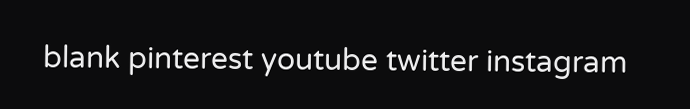blank pinterest youtube twitter instagram